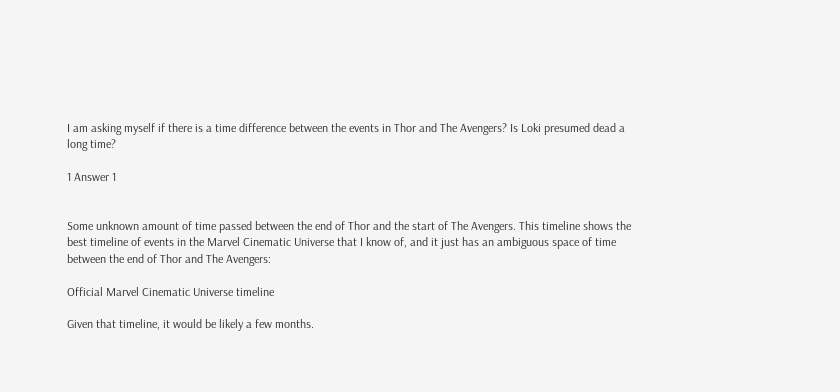I am asking myself if there is a time difference between the events in Thor and The Avengers? Is Loki presumed dead a long time?

1 Answer 1


Some unknown amount of time passed between the end of Thor and the start of The Avengers. This timeline shows the best timeline of events in the Marvel Cinematic Universe that I know of, and it just has an ambiguous space of time between the end of Thor and The Avengers:

Official Marvel Cinematic Universe timeline

Given that timeline, it would be likely a few months.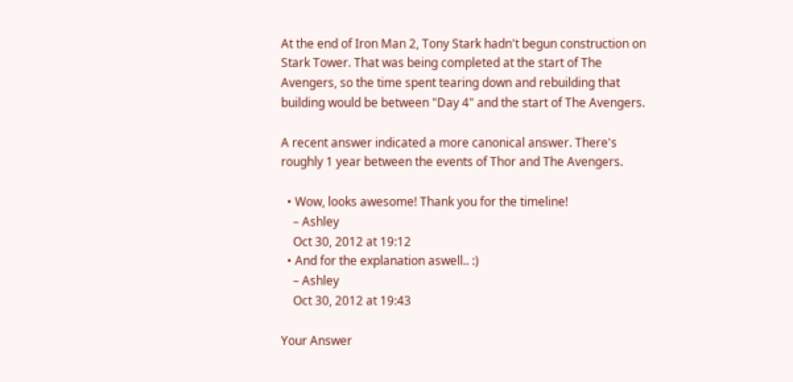At the end of Iron Man 2, Tony Stark hadn't begun construction on Stark Tower. That was being completed at the start of The Avengers, so the time spent tearing down and rebuilding that building would be between "Day 4" and the start of The Avengers.

A recent answer indicated a more canonical answer. There's roughly 1 year between the events of Thor and The Avengers.

  • Wow, looks awesome! Thank you for the timeline!
    – Ashley
    Oct 30, 2012 at 19:12
  • And for the explanation aswell.. :)
    – Ashley
    Oct 30, 2012 at 19:43

Your Answer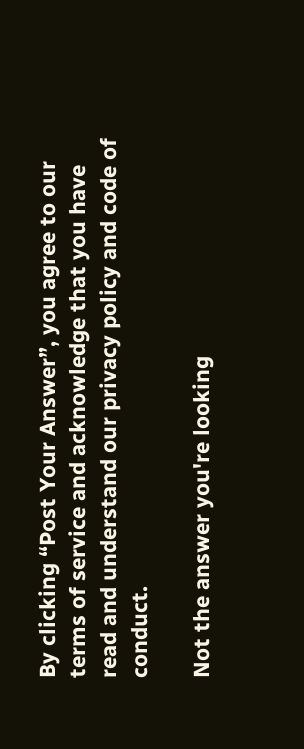By clicking “Post Your Answer”, you agree to our terms of service and acknowledge that you have read and understand our privacy policy and code of conduct.

Not the answer you're looking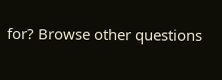for? Browse other questions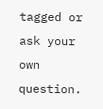tagged or ask your own question.